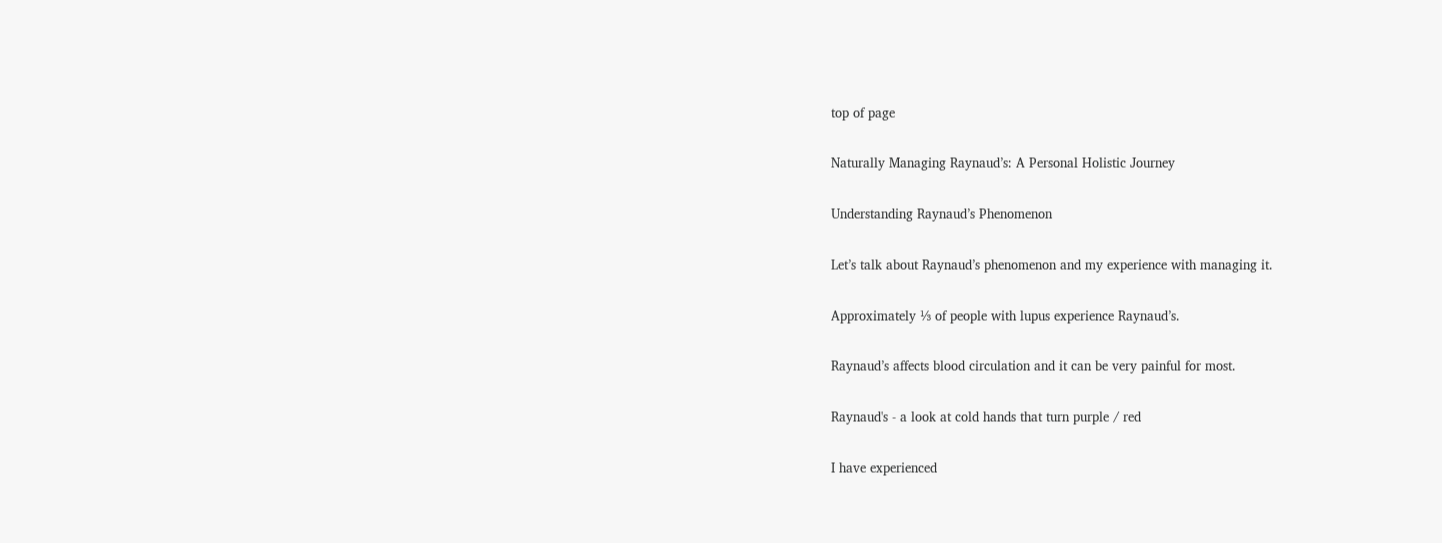top of page

Naturally Managing Raynaud’s: A Personal Holistic Journey

Understanding Raynaud’s Phenomenon

Let’s talk about Raynaud’s phenomenon and my experience with managing it.

Approximately ⅓ of people with lupus experience Raynaud’s.

Raynaud’s affects blood circulation and it can be very painful for most.

Raynaud's - a look at cold hands that turn purple / red

I have experienced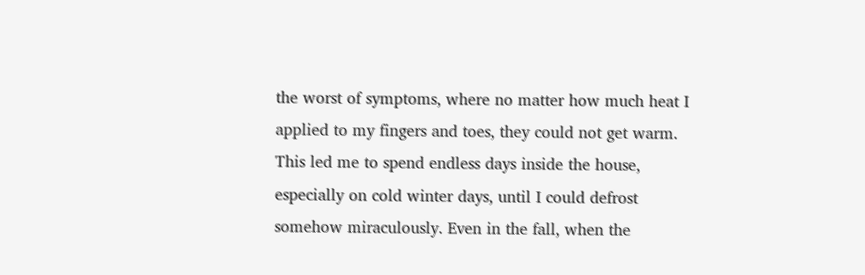the worst of symptoms, where no matter how much heat I applied to my fingers and toes, they could not get warm. This led me to spend endless days inside the house, especially on cold winter days, until I could defrost somehow miraculously. Even in the fall, when the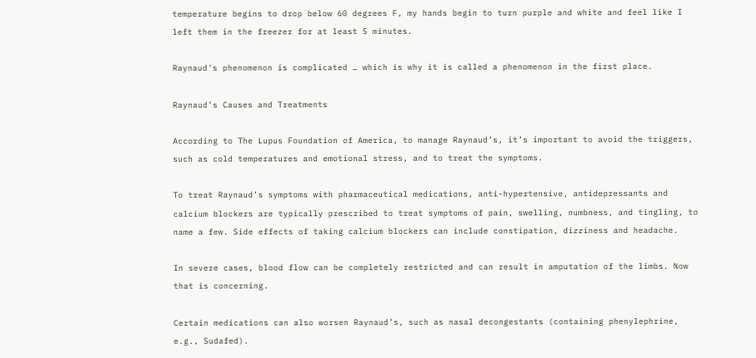temperature begins to drop below 60 degrees F, my hands begin to turn purple and white and feel like I left them in the freezer for at least 5 minutes.

Raynaud's phenomenon is complicated … which is why it is called a phenomenon in the first place.

Raynaud’s Causes and Treatments

According to The Lupus Foundation of America, to manage Raynaud’s, it’s important to avoid the triggers, such as cold temperatures and emotional stress, and to treat the symptoms.

To treat Raynaud’s symptoms with pharmaceutical medications, anti-hypertensive, antidepressants and calcium blockers are typically prescribed to treat symptoms of pain, swelling, numbness, and tingling, to name a few. Side effects of taking calcium blockers can include constipation, dizziness and headache.

In severe cases, blood flow can be completely restricted and can result in amputation of the limbs. Now that is concerning.

Certain medications can also worsen Raynaud’s, such as nasal decongestants (containing phenylephrine, e.g., Sudafed).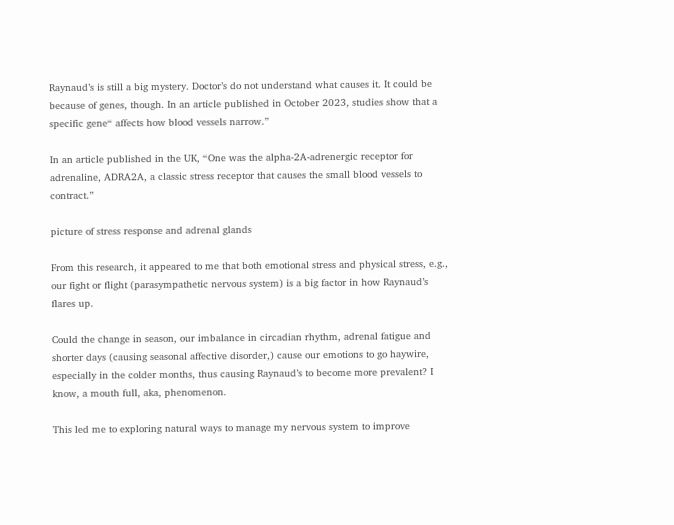Raynaud’s is still a big mystery. Doctor’s do not understand what causes it. It could be because of genes, though. In an article published in October 2023, studies show that a specific gene“ affects how blood vessels narrow.”

In an article published in the UK, “One was the alpha-2A-adrenergic receptor for adrenaline, ADRA2A, a classic stress receptor that causes the small blood vessels to contract.”

picture of stress response and adrenal glands

From this research, it appeared to me that both emotional stress and physical stress, e.g., our fight or flight (parasympathetic nervous system) is a big factor in how Raynaud’s flares up.

Could the change in season, our imbalance in circadian rhythm, adrenal fatigue and shorter days (causing seasonal affective disorder,) cause our emotions to go haywire, especially in the colder months, thus causing Raynaud’s to become more prevalent? I know, a mouth full, aka, phenomenon.

This led me to exploring natural ways to manage my nervous system to improve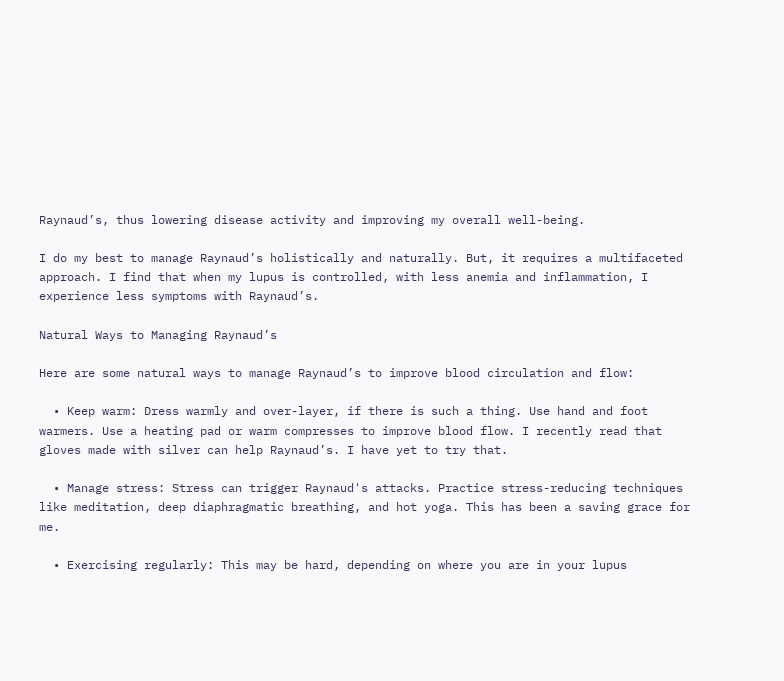Raynaud’s, thus lowering disease activity and improving my overall well-being.

I do my best to manage Raynaud’s holistically and naturally. But, it requires a multifaceted approach. I find that when my lupus is controlled, with less anemia and inflammation, I experience less symptoms with Raynaud’s.

Natural Ways to Managing Raynaud’s

Here are some natural ways to manage Raynaud’s to improve blood circulation and flow:

  • Keep warm: Dress warmly and over-layer, if there is such a thing. Use hand and foot warmers. Use a heating pad or warm compresses to improve blood flow. I recently read that gloves made with silver can help Raynaud’s. I have yet to try that.

  • Manage stress: Stress can trigger Raynaud's attacks. Practice stress-reducing techniques like meditation, deep diaphragmatic breathing, and hot yoga. This has been a saving grace for me.

  • Exercising regularly: This may be hard, depending on where you are in your lupus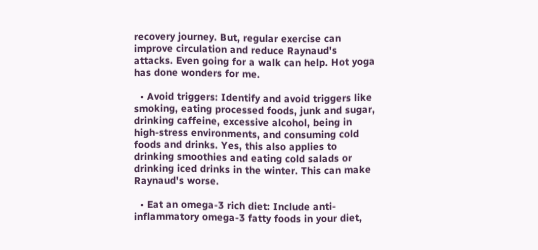recovery journey. But, regular exercise can improve circulation and reduce Raynaud's attacks. Even going for a walk can help. Hot yoga has done wonders for me.

  • Avoid triggers: Identify and avoid triggers like smoking, eating processed foods, junk and sugar, drinking caffeine, excessive alcohol, being in high-stress environments, and consuming cold foods and drinks. Yes, this also applies to drinking smoothies and eating cold salads or drinking iced drinks in the winter. This can make Raynaud's worse.

  • Eat an omega-3 rich diet: Include anti-inflammatory omega-3 fatty foods in your diet,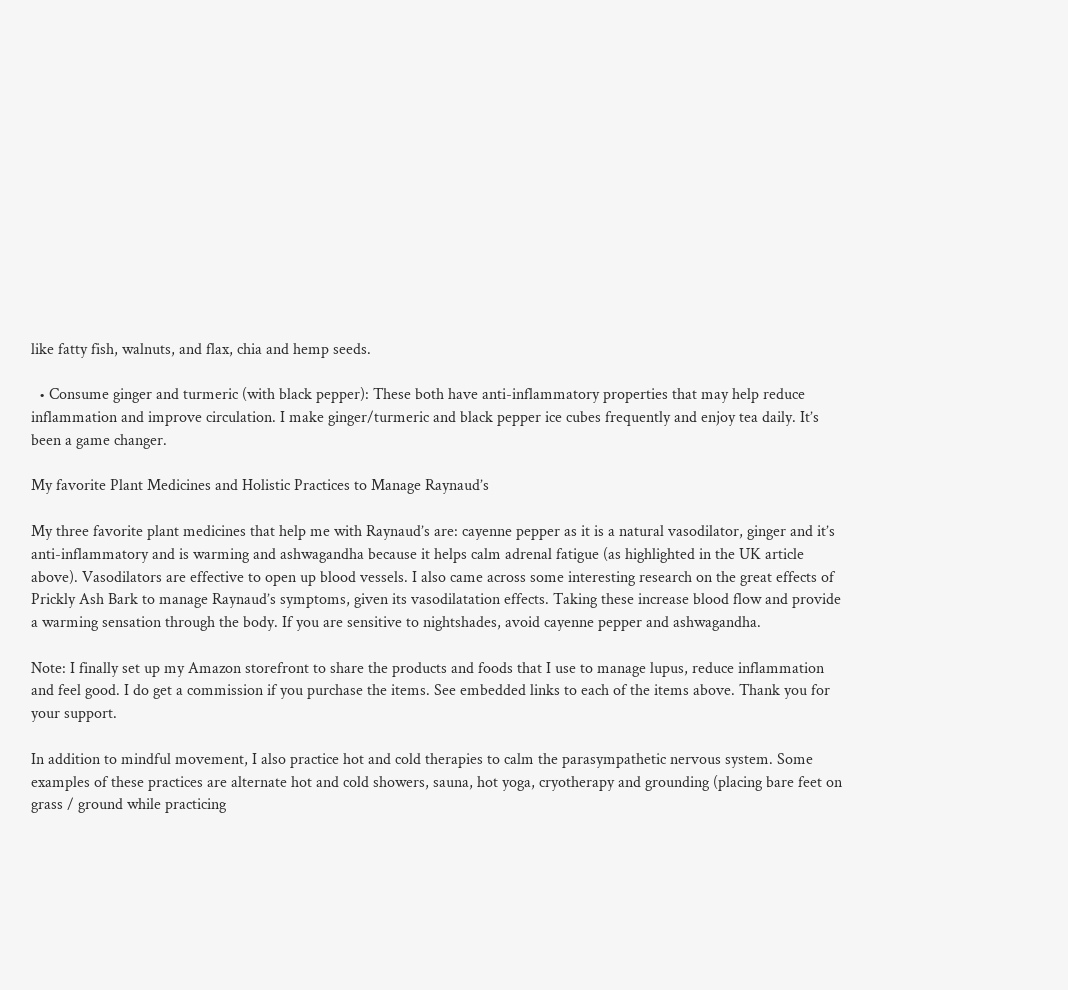like fatty fish, walnuts, and flax, chia and hemp seeds.

  • Consume ginger and turmeric (with black pepper): These both have anti-inflammatory properties that may help reduce inflammation and improve circulation. I make ginger/turmeric and black pepper ice cubes frequently and enjoy tea daily. It’s been a game changer.

My favorite Plant Medicines and Holistic Practices to Manage Raynaud’s

My three favorite plant medicines that help me with Raynaud’s are: cayenne pepper as it is a natural vasodilator, ginger and it’s anti-inflammatory and is warming and ashwagandha because it helps calm adrenal fatigue (as highlighted in the UK article above). Vasodilators are effective to open up blood vessels. I also came across some interesting research on the great effects of Prickly Ash Bark to manage Raynaud’s symptoms, given its vasodilatation effects. Taking these increase blood flow and provide a warming sensation through the body. If you are sensitive to nightshades, avoid cayenne pepper and ashwagandha.

Note: I finally set up my Amazon storefront to share the products and foods that I use to manage lupus, reduce inflammation and feel good. I do get a commission if you purchase the items. See embedded links to each of the items above. Thank you for your support.

In addition to mindful movement, I also practice hot and cold therapies to calm the parasympathetic nervous system. Some examples of these practices are alternate hot and cold showers, sauna, hot yoga, cryotherapy and grounding (placing bare feet on grass / ground while practicing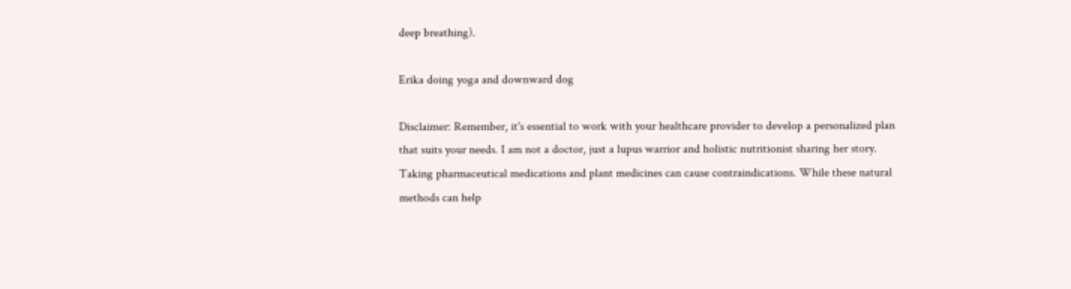deep breathing).

Erika doing yoga and downward dog

Disclaimer: Remember, it's essential to work with your healthcare provider to develop a personalized plan that suits your needs. I am not a doctor, just a lupus warrior and holistic nutritionist sharing her story. Taking pharmaceutical medications and plant medicines can cause contraindications. While these natural methods can help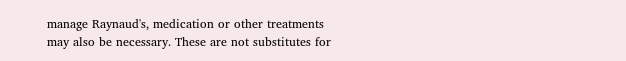manage Raynaud's, medication or other treatments may also be necessary. These are not substitutes for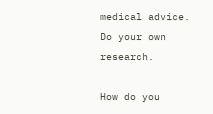medical advice. Do your own research.

How do you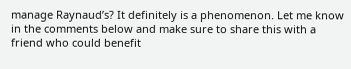manage Raynaud’s? It definitely is a phenomenon. Let me know in the comments below and make sure to share this with a friend who could benefit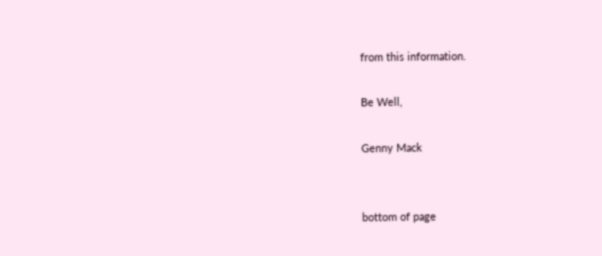from this information.

Be Well,

Genny Mack


bottom of page